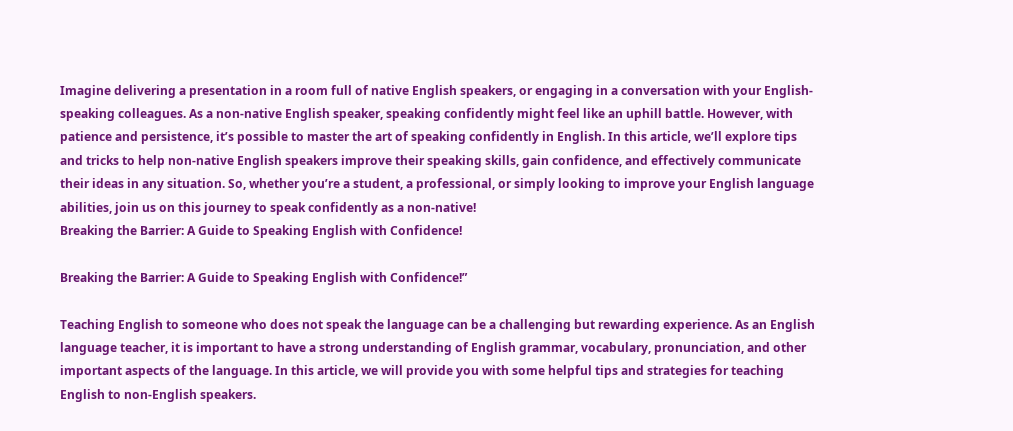Imagine delivering a presentation in a room full of native English speakers, or engaging in a conversation with your English-speaking colleagues. As a non-native English speaker, speaking confidently might feel like an uphill battle. However, with patience and persistence, it’s possible to master the art of speaking confidently in English. In this article, we’ll explore tips and tricks to help non-native English speakers improve their speaking skills, gain confidence, and effectively communicate their ideas in any situation. So, whether you’re a student, a professional, or simply looking to improve your English language abilities, join us on this journey to speak confidently as a non-native!
Breaking the Barrier: A Guide to Speaking English with Confidence!

Breaking the Barrier: A Guide to Speaking English with Confidence!”

Teaching English to someone who does not speak the language can be a challenging but rewarding experience. As an English language teacher, it is important to have a strong understanding of English grammar, vocabulary, pronunciation, and other important aspects of the language. In this article, we will provide you with some helpful tips and strategies for teaching English to non-English speakers.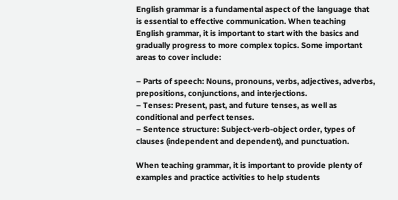English grammar is a fundamental aspect of the language that is essential to effective communication. When teaching English grammar, it is important to start with the basics and gradually progress to more complex topics. Some important areas to cover include:

– Parts of speech: Nouns, pronouns, verbs, adjectives, adverbs, prepositions, conjunctions, and interjections.
– Tenses: Present, past, and future tenses, as well as conditional and perfect tenses.
– Sentence structure: Subject-verb-object order, types of clauses (independent and dependent), and punctuation.

When teaching grammar, it is important to provide plenty of examples and practice activities to help students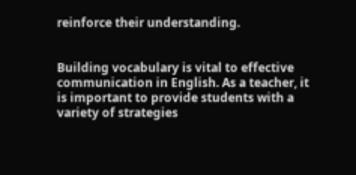reinforce their understanding.


Building vocabulary is vital to effective communication in English. As a teacher, it is important to provide students with a variety of strategies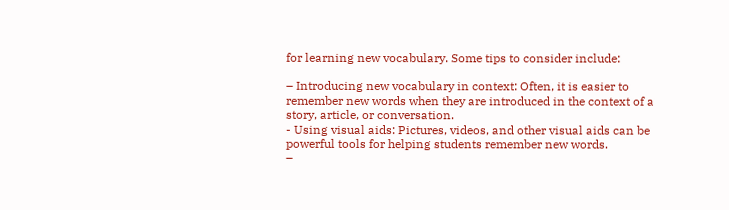for learning new vocabulary. Some tips to consider include:

– Introducing new vocabulary in context: Often, it is easier to remember new words when they are introduced in the context of a story, article, or conversation.
- Using visual aids: Pictures, videos, and other visual aids can be powerful tools for helping students remember new words.
–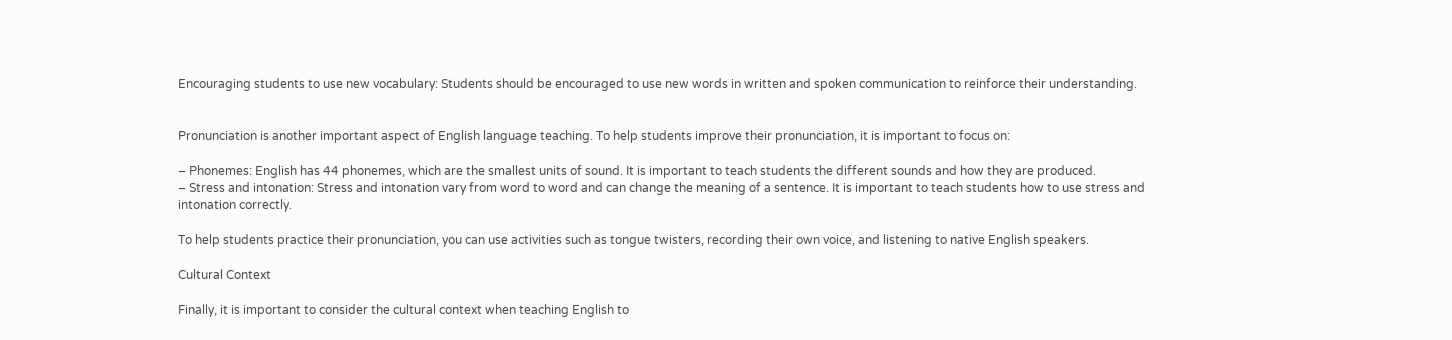Encouraging students to use new vocabulary: Students should be encouraged to use new words in written and spoken communication to reinforce their understanding.


Pronunciation is another important aspect of English language teaching. To help students improve their pronunciation, it is important to focus on:

– Phonemes: English has 44 phonemes, which are the smallest units of sound. It is important to teach students the different sounds and how they are produced.
– Stress and intonation: Stress and intonation vary from word to word and can change the meaning of a sentence. It is important to teach students how to use stress and intonation correctly.

To help students practice their pronunciation, you can use activities such as tongue twisters, recording their own voice, and listening to native English speakers.

Cultural Context

Finally, it is important to consider the cultural context when teaching English to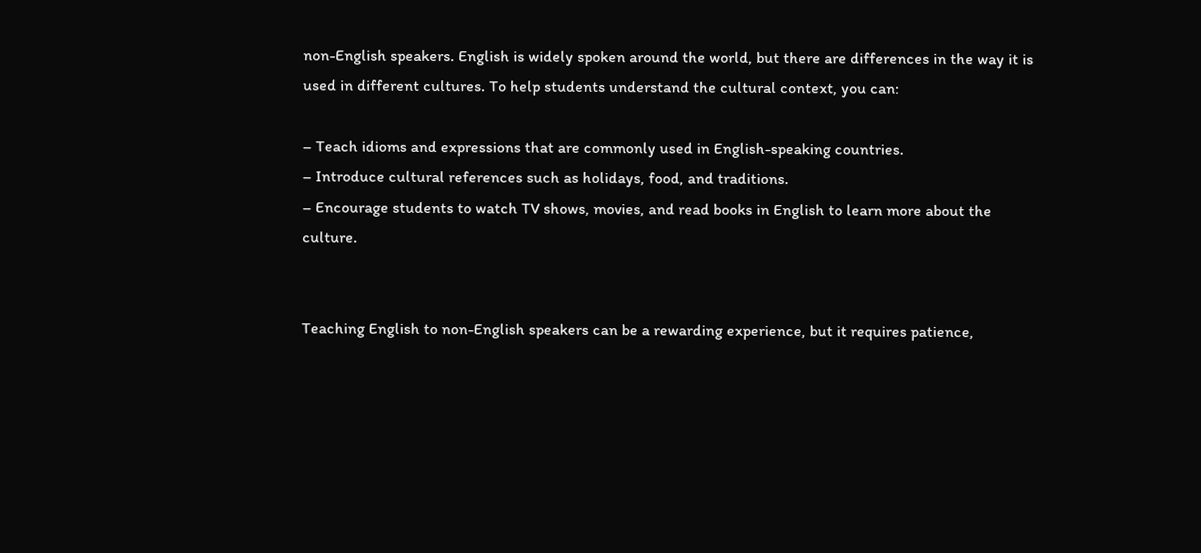non-English speakers. English is widely spoken around the world, but there are differences in the way it is used in different cultures. To help students understand the cultural context, you can:

– Teach idioms and expressions that are commonly used in English-speaking countries.
– Introduce cultural references such as holidays, food, and traditions.
– Encourage students to watch TV shows, movies, and read books in English to learn more about the culture.


Teaching English to non-English speakers can be a rewarding experience, but it requires patience,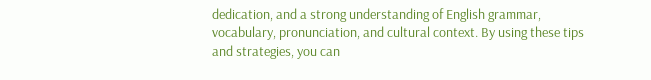dedication, and a strong understanding of English grammar, vocabulary, pronunciation, and cultural context. By using these tips and strategies, you can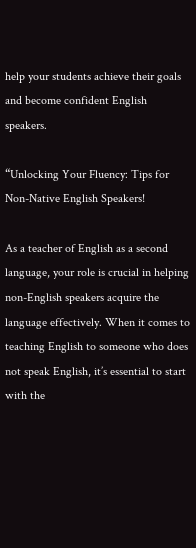help your students achieve their goals and become confident English speakers.

“Unlocking Your Fluency: Tips for Non-Native English Speakers!

As a teacher of English as a second language, your role is crucial in helping non-English speakers acquire the language effectively. When it comes to teaching English to someone who does not speak English, it’s essential to start with the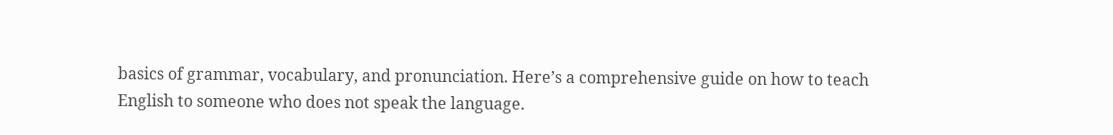basics of grammar, vocabulary, and pronunciation. Here’s a comprehensive guide on how to teach English to someone who does not speak the language.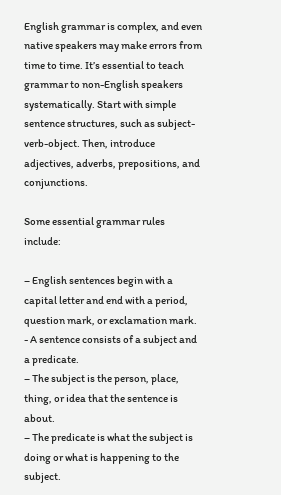English grammar is complex, and even native speakers may make errors from time to time. It’s essential to teach grammar to non-English speakers systematically. Start with simple sentence structures, such as subject-verb-object. Then, introduce adjectives, adverbs, prepositions, and conjunctions.

Some essential grammar rules include:

– English sentences begin with a capital letter and end with a period, question mark, or exclamation mark.
- A sentence consists of a subject and a predicate.
– The subject is the person, place, thing, or idea that the sentence is about.
– The predicate is what the subject is doing or what is happening to the subject.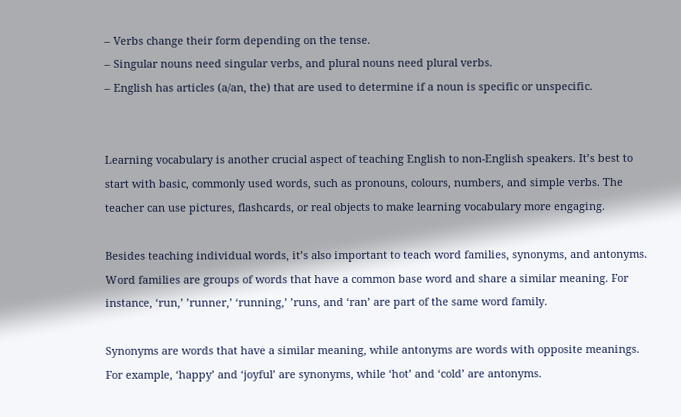– Verbs change their form depending on the tense.
– Singular nouns need singular verbs, and plural nouns need plural verbs.
– English has articles (a/an, the) that are used to determine if a noun is specific or unspecific.


Learning vocabulary is another crucial aspect of teaching English to non-English speakers. It’s best to start with basic, commonly used words, such as pronouns, colours, numbers, and simple verbs. The teacher can use pictures, flashcards, or real objects to make learning vocabulary more engaging.

Besides teaching individual words, it’s also important to teach word families, synonyms, and antonyms. Word families are groups of words that have a common base word and share a similar meaning. For instance, ‘run,’ ’runner,’ ‘running,’ ’runs, and ‘ran’ are part of the same word family.

Synonyms are words that have a similar meaning, while antonyms are words with opposite meanings. For example, ‘happy’ and ‘joyful’ are synonyms, while ‘hot’ and ‘cold’ are antonyms.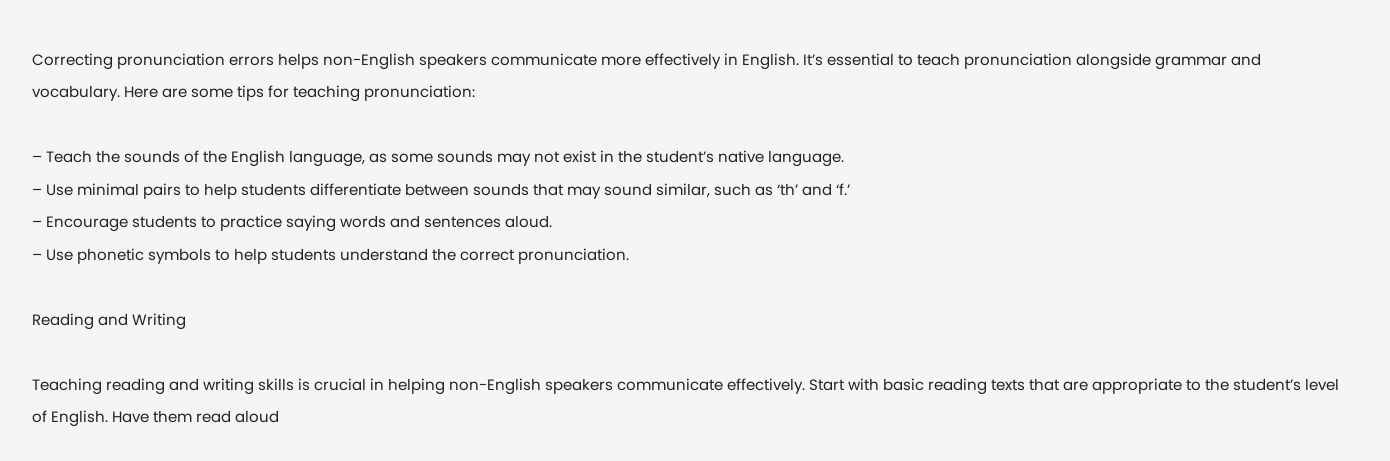Correcting pronunciation errors helps non-English speakers communicate more effectively in English. It’s essential to teach pronunciation alongside grammar and vocabulary. Here are some tips for teaching pronunciation:

– Teach the sounds of the English language, as some sounds may not exist in the student’s native language.
– Use minimal pairs to help students differentiate between sounds that may sound similar, such as ‘th’ and ‘f.’
– Encourage students to practice saying words and sentences aloud.
– Use phonetic symbols to help students understand the correct pronunciation.

Reading and Writing

Teaching reading and writing skills is crucial in helping non-English speakers communicate effectively. Start with basic reading texts that are appropriate to the student’s level of English. Have them read aloud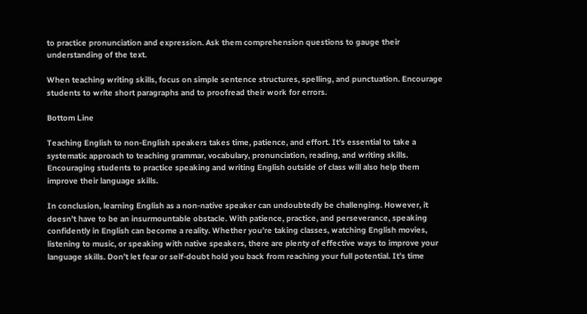to practice pronunciation and expression. Ask them comprehension questions to gauge their understanding of the text.

When teaching writing skills, focus on simple sentence structures, spelling, and punctuation. Encourage students to write short paragraphs and to proofread their work for errors.

Bottom Line

Teaching English to non-English speakers takes time, patience, and effort. It’s essential to take a systematic approach to teaching grammar, vocabulary, pronunciation, reading, and writing skills. Encouraging students to practice speaking and writing English outside of class will also help them improve their language skills.

In conclusion, learning English as a non-native speaker can undoubtedly be challenging. However, it doesn’t have to be an insurmountable obstacle. With patience, practice, and perseverance, speaking confidently in English can become a reality. Whether you’re taking classes, watching English movies, listening to music, or speaking with native speakers, there are plenty of effective ways to improve your language skills. Don’t let fear or self-doubt hold you back from reaching your full potential. It’s time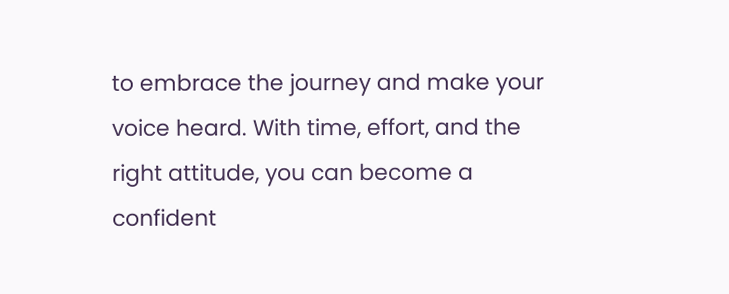to embrace the journey and make your voice heard. With time, effort, and the right attitude, you can become a confident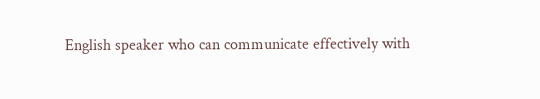English speaker who can communicate effectively with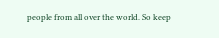people from all over the world. So keep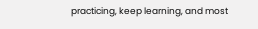practicing, keep learning, and most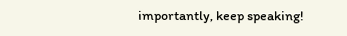importantly, keep speaking!